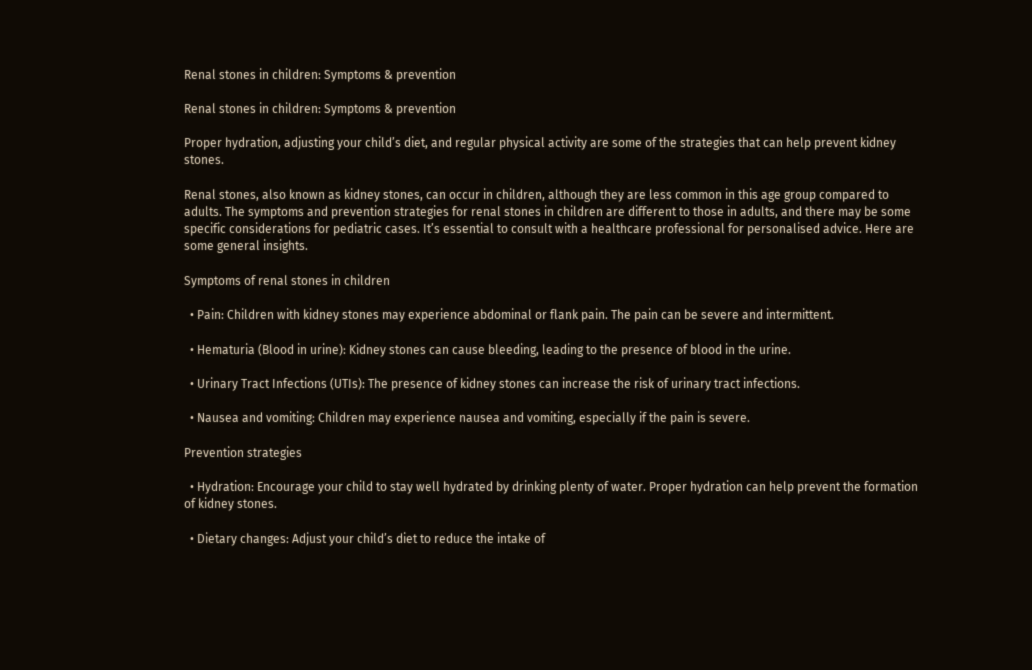Renal stones in children: Symptoms & prevention

Renal stones in children: Symptoms & prevention

Proper hydration, adjusting your child’s diet, and regular physical activity are some of the strategies that can help prevent kidney stones.

Renal stones, also known as kidney stones, can occur in children, although they are less common in this age group compared to adults. The symptoms and prevention strategies for renal stones in children are different to those in adults, and there may be some specific considerations for pediatric cases. It’s essential to consult with a healthcare professional for personalised advice. Here are some general insights.

Symptoms of renal stones in children

  • Pain: Children with kidney stones may experience abdominal or flank pain. The pain can be severe and intermittent.

  • Hematuria (Blood in urine): Kidney stones can cause bleeding, leading to the presence of blood in the urine.

  • Urinary Tract Infections (UTIs): The presence of kidney stones can increase the risk of urinary tract infections.

  • Nausea and vomiting: Children may experience nausea and vomiting, especially if the pain is severe.

Prevention strategies

  • Hydration: Encourage your child to stay well hydrated by drinking plenty of water. Proper hydration can help prevent the formation of kidney stones.

  • Dietary changes: Adjust your child’s diet to reduce the intake of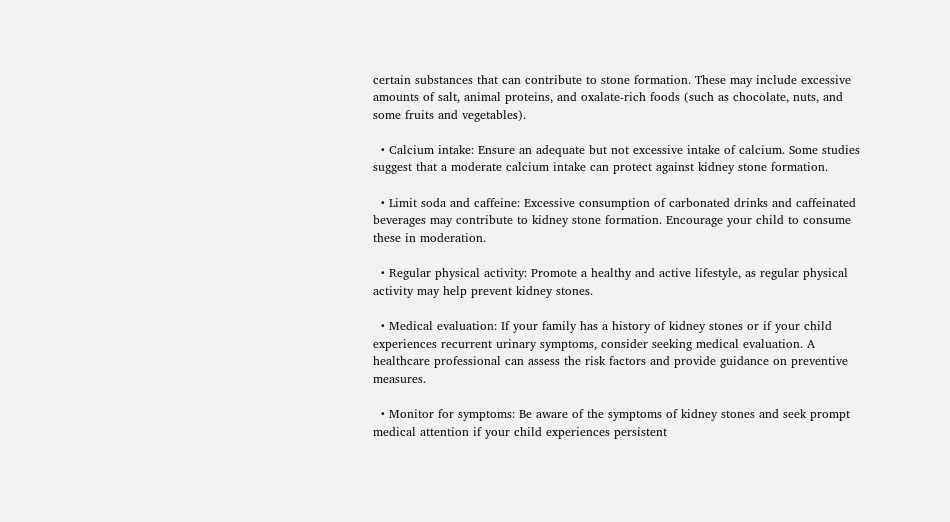certain substances that can contribute to stone formation. These may include excessive amounts of salt, animal proteins, and oxalate-rich foods (such as chocolate, nuts, and some fruits and vegetables).

  • Calcium intake: Ensure an adequate but not excessive intake of calcium. Some studies suggest that a moderate calcium intake can protect against kidney stone formation.

  • Limit soda and caffeine: Excessive consumption of carbonated drinks and caffeinated beverages may contribute to kidney stone formation. Encourage your child to consume these in moderation.

  • Regular physical activity: Promote a healthy and active lifestyle, as regular physical activity may help prevent kidney stones.

  • Medical evaluation: If your family has a history of kidney stones or if your child experiences recurrent urinary symptoms, consider seeking medical evaluation. A healthcare professional can assess the risk factors and provide guidance on preventive measures.

  • Monitor for symptoms: Be aware of the symptoms of kidney stones and seek prompt medical attention if your child experiences persistent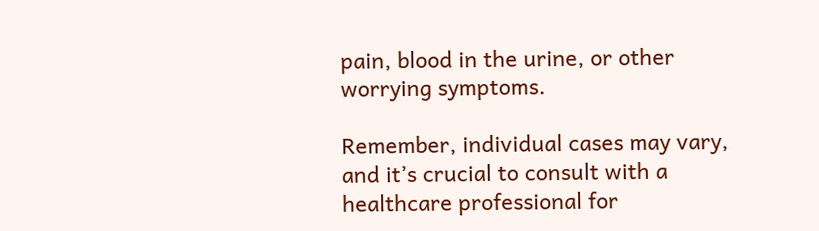pain, blood in the urine, or other worrying symptoms.

Remember, individual cases may vary, and it’s crucial to consult with a healthcare professional for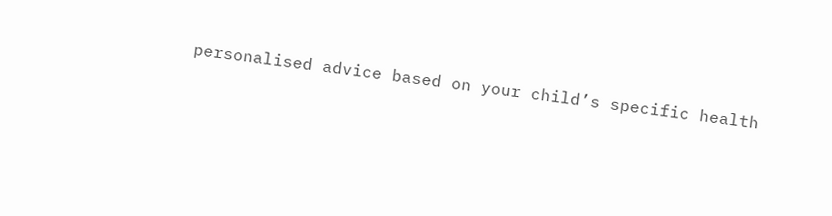personalised advice based on your child’s specific health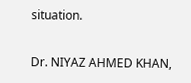situation.

Dr. NIYAZ AHMED KHAN,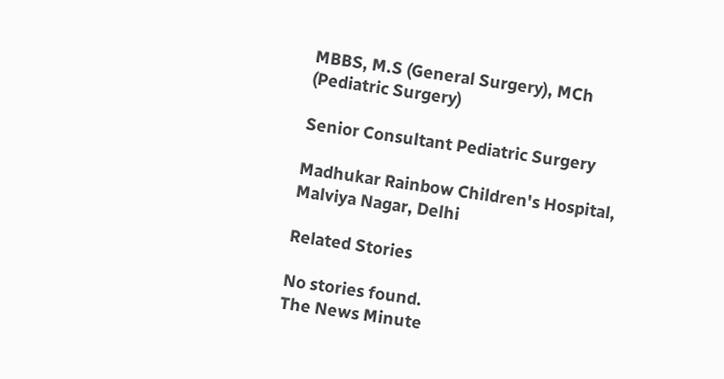MBBS, M.S (General Surgery), MCh (Pediatric Surgery)

Senior Consultant Pediatric Surgery

Madhukar Rainbow Children's Hospital, Malviya Nagar, Delhi

Related Stories

No stories found.
The News Minute